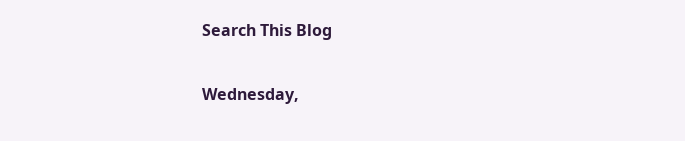Search This Blog

Wednesday,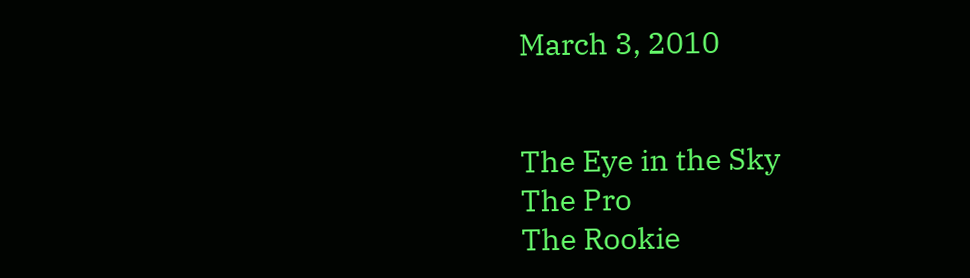March 3, 2010


The Eye in the Sky
The Pro
The Rookie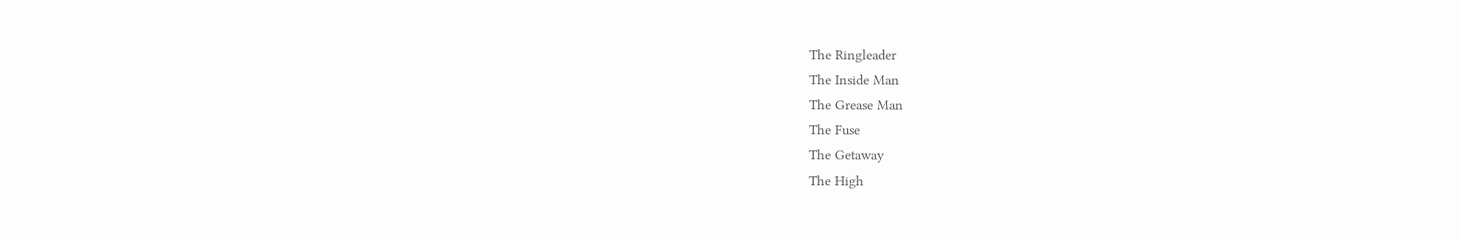The Ringleader
The Inside Man
The Grease Man
The Fuse
The Getaway
The High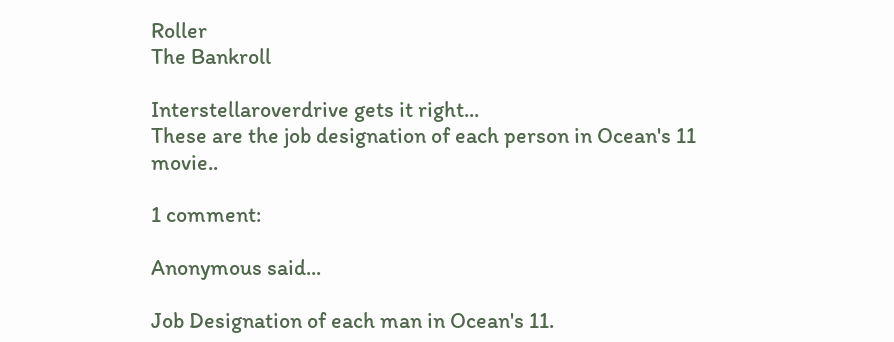Roller
The Bankroll

Interstellaroverdrive gets it right...
These are the job designation of each person in Ocean's 11 movie..

1 comment:

Anonymous said...

Job Designation of each man in Ocean's 11.